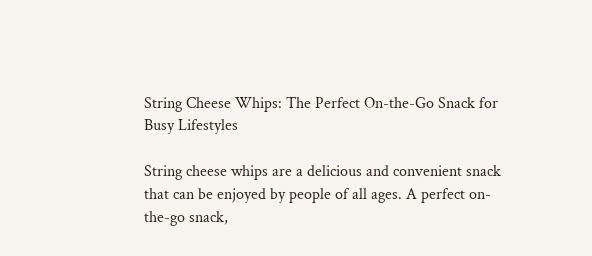String Cheese Whips: The Perfect On-the-Go Snack for Busy Lifestyles

String cheese whips are a delicious and convenient snack that can be enjoyed by people of all ages. A perfect on-the-go snack,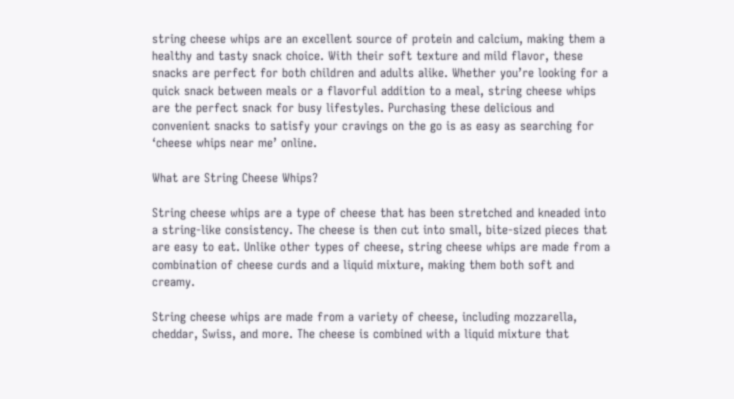string cheese whips are an excellent source of protein and calcium, making them a healthy and tasty snack choice. With their soft texture and mild flavor, these snacks are perfect for both children and adults alike. Whether you’re looking for a quick snack between meals or a flavorful addition to a meal, string cheese whips are the perfect snack for busy lifestyles. Purchasing these delicious and convenient snacks to satisfy your cravings on the go is as easy as searching for ‘cheese whips near me’ online.

What are String Cheese Whips?

String cheese whips are a type of cheese that has been stretched and kneaded into a string-like consistency. The cheese is then cut into small, bite-sized pieces that are easy to eat. Unlike other types of cheese, string cheese whips are made from a combination of cheese curds and a liquid mixture, making them both soft and creamy.

String cheese whips are made from a variety of cheese, including mozzarella, cheddar, Swiss, and more. The cheese is combined with a liquid mixture that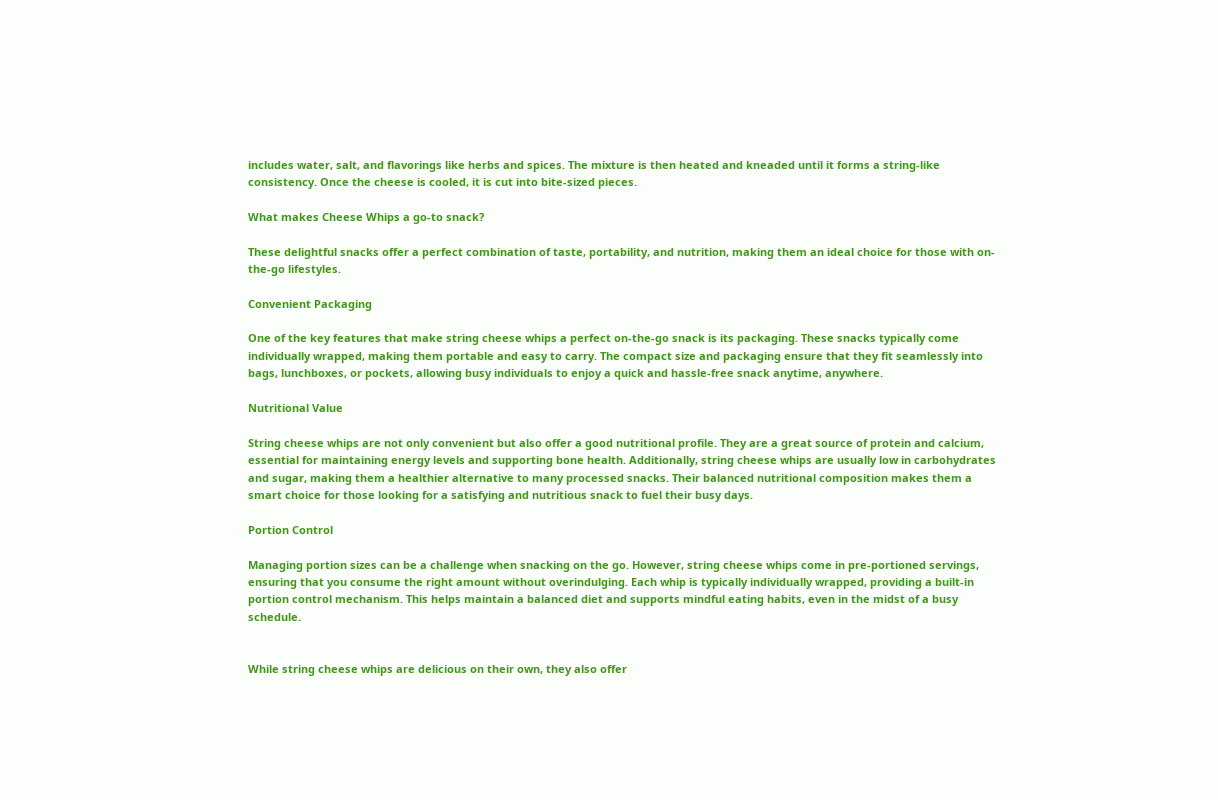includes water, salt, and flavorings like herbs and spices. The mixture is then heated and kneaded until it forms a string-like consistency. Once the cheese is cooled, it is cut into bite-sized pieces.

What makes Cheese Whips a go-to snack?

These delightful snacks offer a perfect combination of taste, portability, and nutrition, making them an ideal choice for those with on-the-go lifestyles.

Convenient Packaging

One of the key features that make string cheese whips a perfect on-the-go snack is its packaging. These snacks typically come individually wrapped, making them portable and easy to carry. The compact size and packaging ensure that they fit seamlessly into bags, lunchboxes, or pockets, allowing busy individuals to enjoy a quick and hassle-free snack anytime, anywhere.

Nutritional Value

String cheese whips are not only convenient but also offer a good nutritional profile. They are a great source of protein and calcium, essential for maintaining energy levels and supporting bone health. Additionally, string cheese whips are usually low in carbohydrates and sugar, making them a healthier alternative to many processed snacks. Their balanced nutritional composition makes them a smart choice for those looking for a satisfying and nutritious snack to fuel their busy days.

Portion Control

Managing portion sizes can be a challenge when snacking on the go. However, string cheese whips come in pre-portioned servings, ensuring that you consume the right amount without overindulging. Each whip is typically individually wrapped, providing a built-in portion control mechanism. This helps maintain a balanced diet and supports mindful eating habits, even in the midst of a busy schedule.


While string cheese whips are delicious on their own, they also offer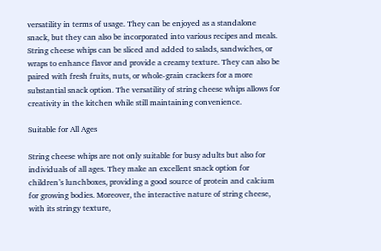versatility in terms of usage. They can be enjoyed as a standalone snack, but they can also be incorporated into various recipes and meals. String cheese whips can be sliced and added to salads, sandwiches, or wraps to enhance flavor and provide a creamy texture. They can also be paired with fresh fruits, nuts, or whole-grain crackers for a more substantial snack option. The versatility of string cheese whips allows for creativity in the kitchen while still maintaining convenience.

Suitable for All Ages

String cheese whips are not only suitable for busy adults but also for individuals of all ages. They make an excellent snack option for children’s lunchboxes, providing a good source of protein and calcium for growing bodies. Moreover, the interactive nature of string cheese, with its stringy texture,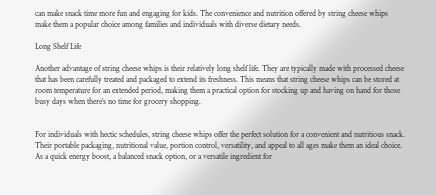can make snack time more fun and engaging for kids. The convenience and nutrition offered by string cheese whips make them a popular choice among families and individuals with diverse dietary needs.

Long Shelf Life

Another advantage of string cheese whips is their relatively long shelf life. They are typically made with processed cheese that has been carefully treated and packaged to extend its freshness. This means that string cheese whips can be stored at room temperature for an extended period, making them a practical option for stocking up and having on hand for those busy days when there’s no time for grocery shopping.


For individuals with hectic schedules, string cheese whips offer the perfect solution for a convenient and nutritious snack. Their portable packaging, nutritional value, portion control, versatility, and appeal to all ages make them an ideal choice.  As a quick energy boost, a balanced snack option, or a versatile ingredient for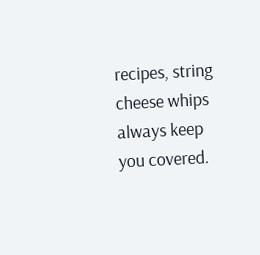recipes, string cheese whips always keep you covered.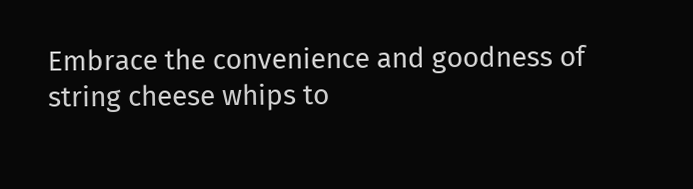Embrace the convenience and goodness of string cheese whips to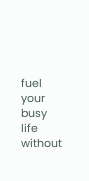fuel your busy life without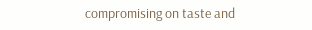compromising on taste and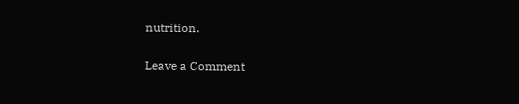nutrition.

Leave a Comment